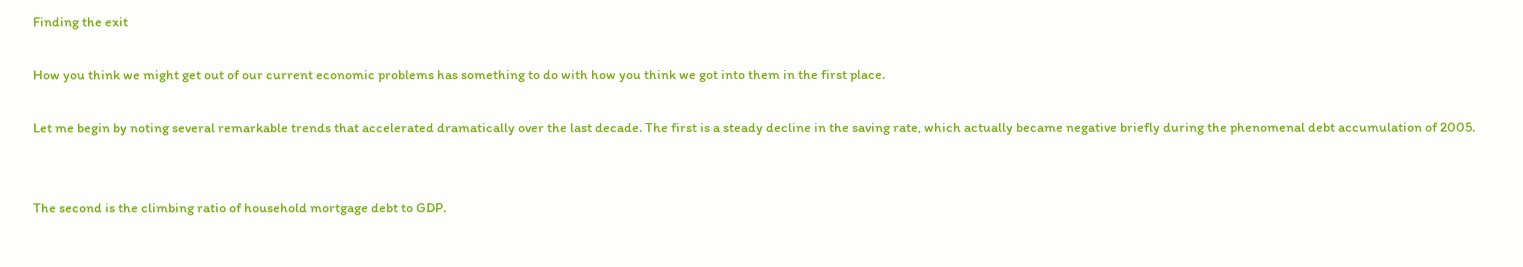Finding the exit

How you think we might get out of our current economic problems has something to do with how you think we got into them in the first place.

Let me begin by noting several remarkable trends that accelerated dramatically over the last decade. The first is a steady decline in the saving rate, which actually became negative briefly during the phenomenal debt accumulation of 2005.


The second is the climbing ratio of household mortgage debt to GDP.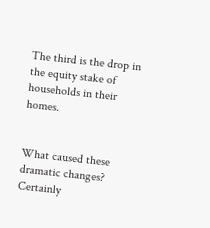The third is the drop in the equity stake of households in their homes.


What caused these dramatic changes? Certainly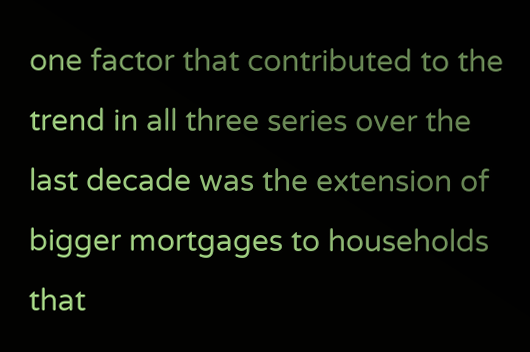one factor that contributed to the trend in all three series over the last decade was the extension of bigger mortgages to households that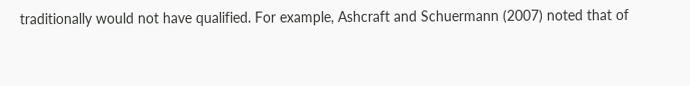traditionally would not have qualified. For example, Ashcraft and Schuermann (2007) noted that of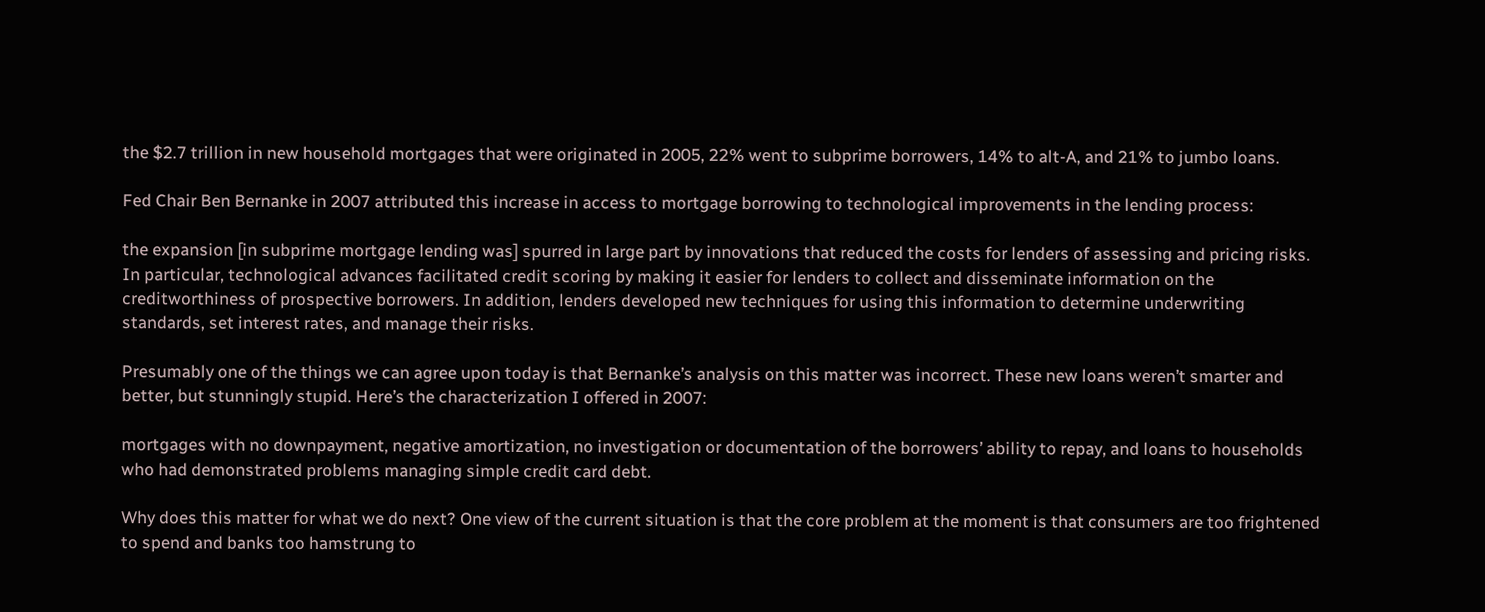the $2.7 trillion in new household mortgages that were originated in 2005, 22% went to subprime borrowers, 14% to alt-A, and 21% to jumbo loans.

Fed Chair Ben Bernanke in 2007 attributed this increase in access to mortgage borrowing to technological improvements in the lending process:

the expansion [in subprime mortgage lending was] spurred in large part by innovations that reduced the costs for lenders of assessing and pricing risks. In particular, technological advances facilitated credit scoring by making it easier for lenders to collect and disseminate information on the creditworthiness of prospective borrowers. In addition, lenders developed new techniques for using this information to determine underwriting standards, set interest rates, and manage their risks.

Presumably one of the things we can agree upon today is that Bernanke’s analysis on this matter was incorrect. These new loans weren’t smarter and better, but stunningly stupid. Here’s the characterization I offered in 2007:

mortgages with no downpayment, negative amortization, no investigation or documentation of the borrowers’ ability to repay, and loans to households who had demonstrated problems managing simple credit card debt.

Why does this matter for what we do next? One view of the current situation is that the core problem at the moment is that consumers are too frightened to spend and banks too hamstrung to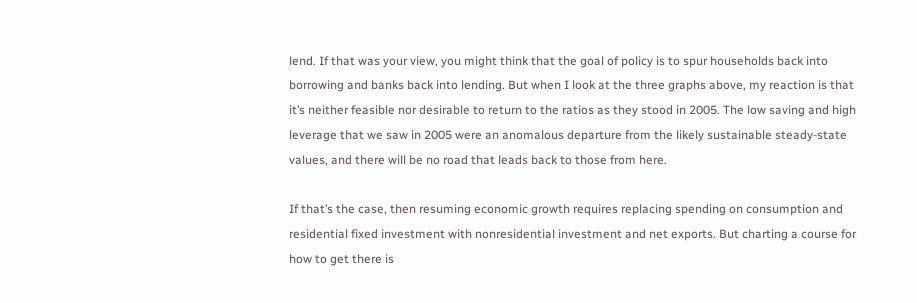lend. If that was your view, you might think that the goal of policy is to spur households back into borrowing and banks back into lending. But when I look at the three graphs above, my reaction is that it’s neither feasible nor desirable to return to the ratios as they stood in 2005. The low saving and high leverage that we saw in 2005 were an anomalous departure from the likely sustainable steady-state values, and there will be no road that leads back to those from here.

If that’s the case, then resuming economic growth requires replacing spending on consumption and residential fixed investment with nonresidential investment and net exports. But charting a course for how to get there is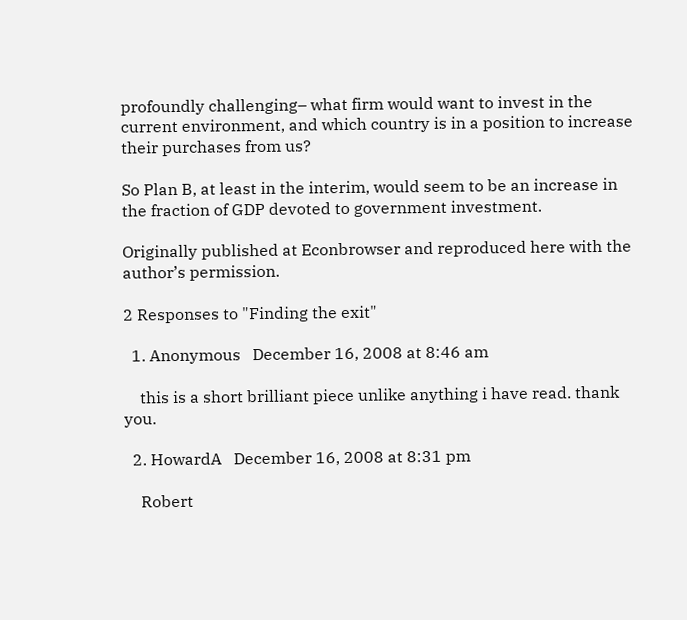profoundly challenging– what firm would want to invest in the current environment, and which country is in a position to increase their purchases from us?

So Plan B, at least in the interim, would seem to be an increase in the fraction of GDP devoted to government investment.

Originally published at Econbrowser and reproduced here with the author’s permission.

2 Responses to "Finding the exit"

  1. Anonymous   December 16, 2008 at 8:46 am

    this is a short brilliant piece unlike anything i have read. thank you.

  2. HowardA   December 16, 2008 at 8:31 pm

    Robert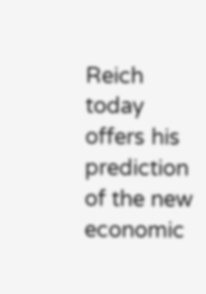Reich today offers his prediction of the new economic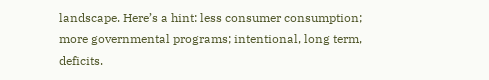landscape. Here’s a hint: less consumer consumption; more governmental programs; intentional, long term, deficits.